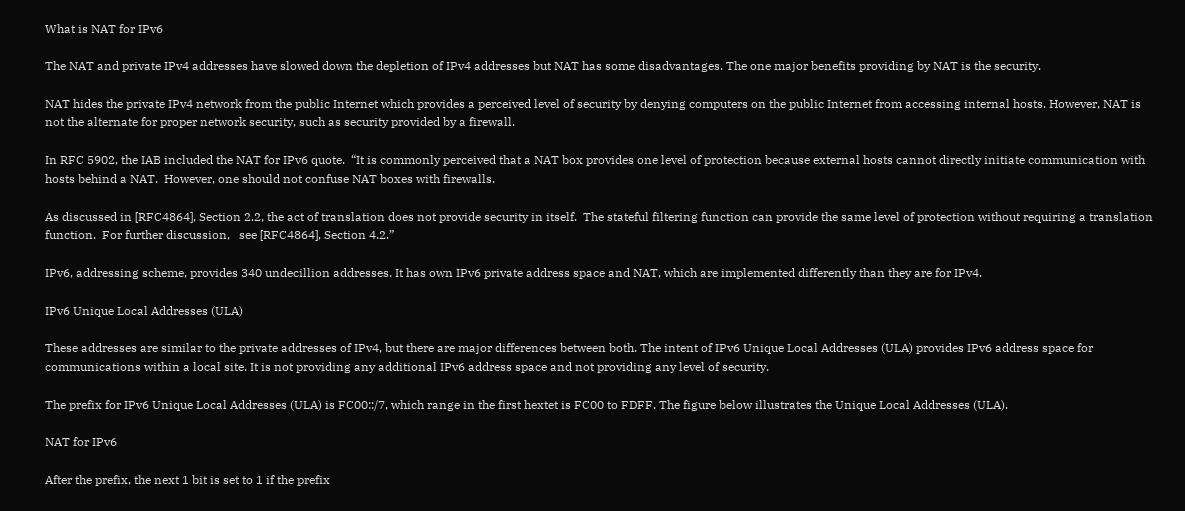What is NAT for IPv6

The NAT and private IPv4 addresses have slowed down the depletion of IPv4 addresses but NAT has some disadvantages. The one major benefits providing by NAT is the security.

NAT hides the private IPv4 network from the public Internet which provides a perceived level of security by denying computers on the public Internet from accessing internal hosts. However, NAT is not the alternate for proper network security, such as security provided by a firewall.

In RFC 5902, the IAB included the NAT for IPv6 quote.  “It is commonly perceived that a NAT box provides one level of protection because external hosts cannot directly initiate communication with hosts behind a NAT.  However, one should not confuse NAT boxes with firewalls.

As discussed in [RFC4864], Section 2.2, the act of translation does not provide security in itself.  The stateful filtering function can provide the same level of protection without requiring a translation function.  For further discussion,   see [RFC4864], Section 4.2.”

IPv6, addressing scheme, provides 340 undecillion addresses. It has own IPv6 private address space and NAT, which are implemented differently than they are for IPv4.

IPv6 Unique Local Addresses (ULA)

These addresses are similar to the private addresses of IPv4, but there are major differences between both. The intent of IPv6 Unique Local Addresses (ULA) provides IPv6 address space for communications within a local site. It is not providing any additional IPv6 address space and not providing any level of security.

The prefix for IPv6 Unique Local Addresses (ULA) is FC00::/7, which range in the first hextet is FC00 to FDFF. The figure below illustrates the Unique Local Addresses (ULA).

NAT for IPv6

After the prefix, the next 1 bit is set to 1 if the prefix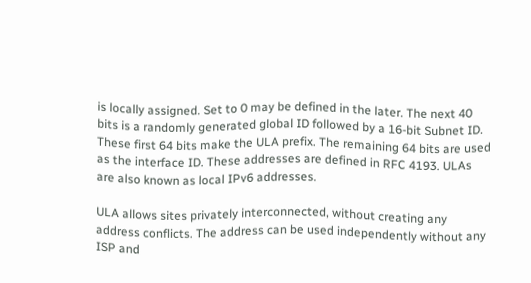is locally assigned. Set to 0 may be defined in the later. The next 40 bits is a randomly generated global ID followed by a 16-bit Subnet ID. These first 64 bits make the ULA prefix. The remaining 64 bits are used as the interface ID. These addresses are defined in RFC 4193. ULAs are also known as local IPv6 addresses.

ULA allows sites privately interconnected, without creating any address conflicts. The address can be used independently without any ISP and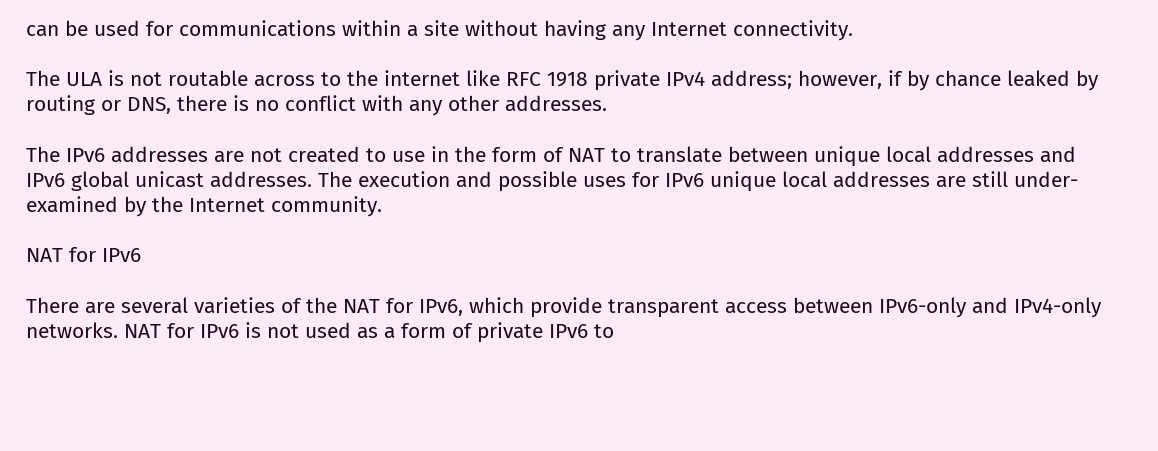can be used for communications within a site without having any Internet connectivity.

The ULA is not routable across to the internet like RFC 1918 private IPv4 address; however, if by chance leaked by routing or DNS, there is no conflict with any other addresses.

The IPv6 addresses are not created to use in the form of NAT to translate between unique local addresses and IPv6 global unicast addresses. The execution and possible uses for IPv6 unique local addresses are still under-examined by the Internet community.

NAT for IPv6

There are several varieties of the NAT for IPv6, which provide transparent access between IPv6-only and IPv4-only networks. NAT for IPv6 is not used as a form of private IPv6 to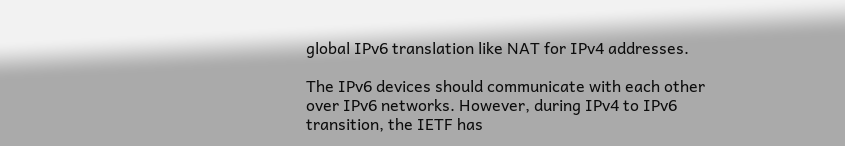global IPv6 translation like NAT for IPv4 addresses.

The IPv6 devices should communicate with each other over IPv6 networks. However, during IPv4 to IPv6 transition, the IETF has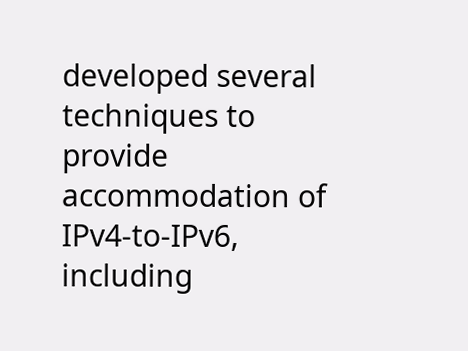developed several techniques to provide accommodation of IPv4-to-IPv6, including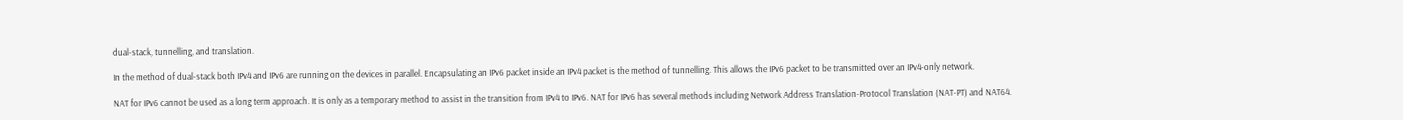dual-stack, tunnelling, and translation.

In the method of dual-stack both IPv4 and IPv6 are running on the devices in parallel. Encapsulating an IPv6 packet inside an IPv4 packet is the method of tunnelling. This allows the IPv6 packet to be transmitted over an IPv4-only network.

NAT for IPv6 cannot be used as a long term approach. It is only as a temporary method to assist in the transition from IPv4 to IPv6. NAT for IPv6 has several methods including Network Address Translation-Protocol Translation (NAT-PT) and NAT64.